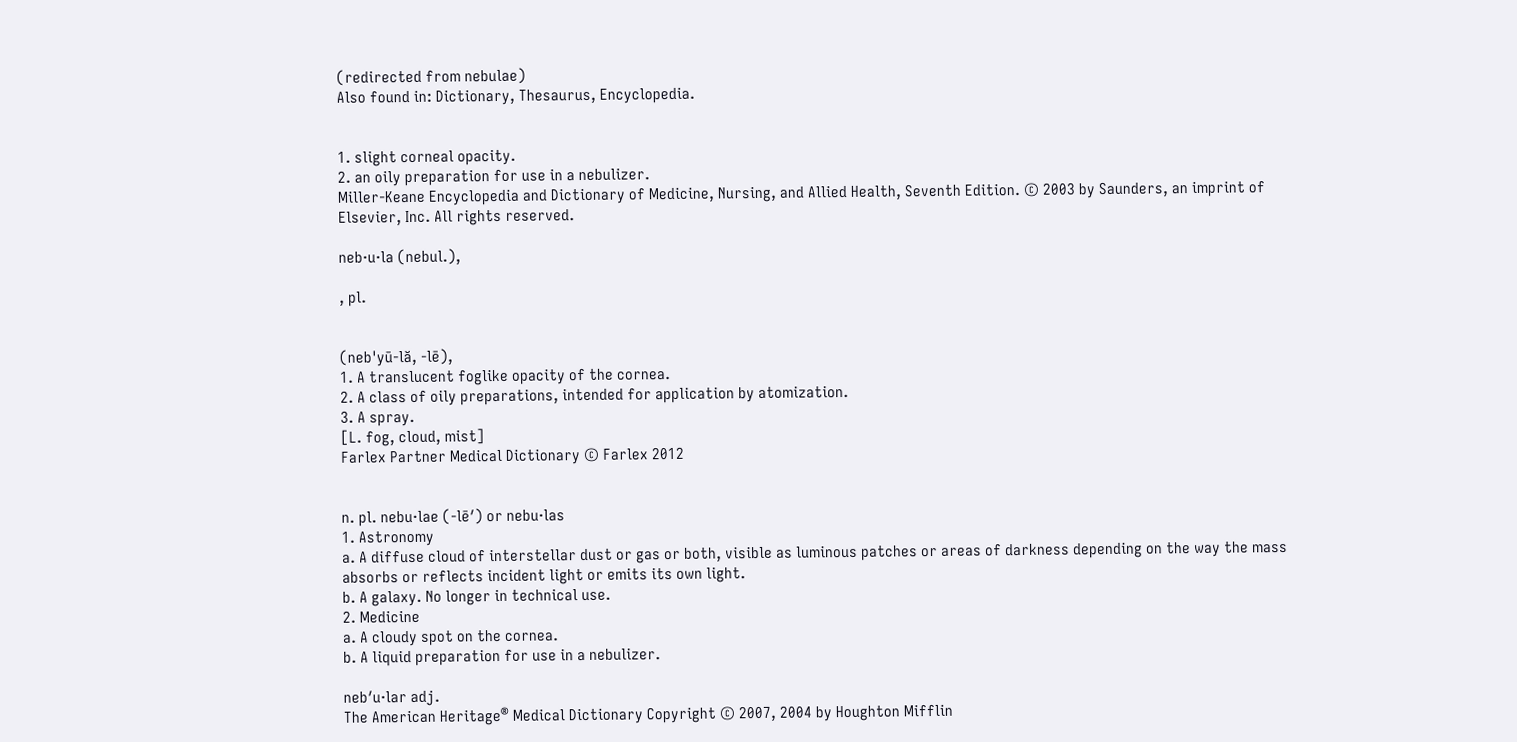(redirected from nebulae)
Also found in: Dictionary, Thesaurus, Encyclopedia.


1. slight corneal opacity.
2. an oily preparation for use in a nebulizer.
Miller-Keane Encyclopedia and Dictionary of Medicine, Nursing, and Allied Health, Seventh Edition. © 2003 by Saunders, an imprint of Elsevier, Inc. All rights reserved.

neb·u·la (nebul.),

, pl.


(neb'yū-lă, -lē),
1. A translucent foglike opacity of the cornea.
2. A class of oily preparations, intended for application by atomization.
3. A spray.
[L. fog, cloud, mist]
Farlex Partner Medical Dictionary © Farlex 2012


n. pl. nebu·lae (-lē′) or nebu·las
1. Astronomy
a. A diffuse cloud of interstellar dust or gas or both, visible as luminous patches or areas of darkness depending on the way the mass absorbs or reflects incident light or emits its own light.
b. A galaxy. No longer in technical use.
2. Medicine
a. A cloudy spot on the cornea.
b. A liquid preparation for use in a nebulizer.

neb′u·lar adj.
The American Heritage® Medical Dictionary Copyright © 2007, 2004 by Houghton Mifflin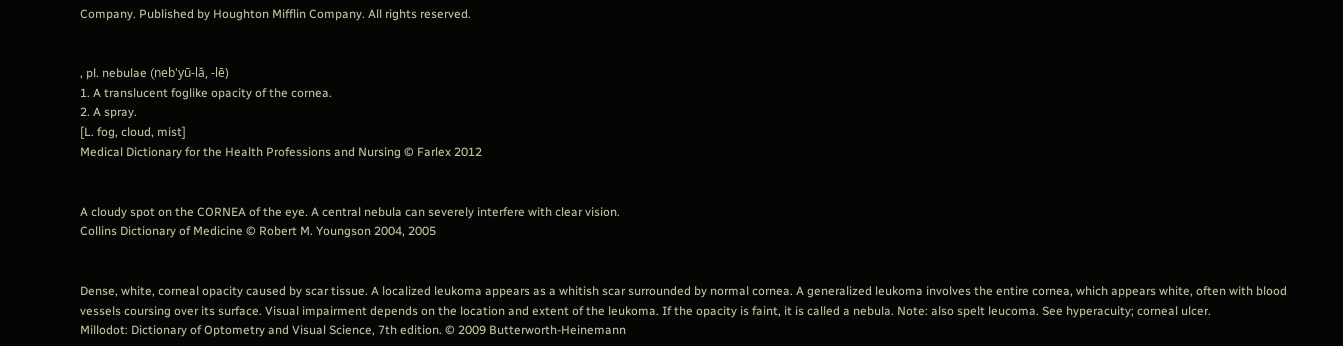Company. Published by Houghton Mifflin Company. All rights reserved.


, pl. nebulae (neb'yū-lă, -lē)
1. A translucent foglike opacity of the cornea.
2. A spray.
[L. fog, cloud, mist]
Medical Dictionary for the Health Professions and Nursing © Farlex 2012


A cloudy spot on the CORNEA of the eye. A central nebula can severely interfere with clear vision.
Collins Dictionary of Medicine © Robert M. Youngson 2004, 2005


Dense, white, corneal opacity caused by scar tissue. A localized leukoma appears as a whitish scar surrounded by normal cornea. A generalized leukoma involves the entire cornea, which appears white, often with blood vessels coursing over its surface. Visual impairment depends on the location and extent of the leukoma. If the opacity is faint, it is called a nebula. Note: also spelt leucoma. See hyperacuity; corneal ulcer.
Millodot: Dictionary of Optometry and Visual Science, 7th edition. © 2009 Butterworth-Heinemann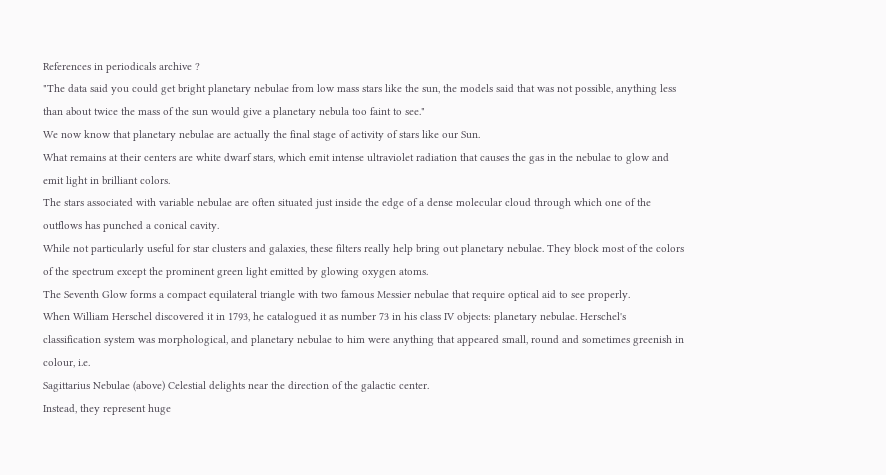References in periodicals archive ?
"The data said you could get bright planetary nebulae from low mass stars like the sun, the models said that was not possible, anything less than about twice the mass of the sun would give a planetary nebula too faint to see."
We now know that planetary nebulae are actually the final stage of activity of stars like our Sun.
What remains at their centers are white dwarf stars, which emit intense ultraviolet radiation that causes the gas in the nebulae to glow and emit light in brilliant colors.
The stars associated with variable nebulae are often situated just inside the edge of a dense molecular cloud through which one of the outflows has punched a conical cavity.
While not particularly useful for star clusters and galaxies, these filters really help bring out planetary nebulae. They block most of the colors of the spectrum except the prominent green light emitted by glowing oxygen atoms.
The Seventh Glow forms a compact equilateral triangle with two famous Messier nebulae that require optical aid to see properly.
When William Herschel discovered it in 1793, he catalogued it as number 73 in his class IV objects: planetary nebulae. Herschel's classification system was morphological, and planetary nebulae to him were anything that appeared small, round and sometimes greenish in colour, i.e.
Sagittarius Nebulae (above) Celestial delights near the direction of the galactic center.
Instead, they represent huge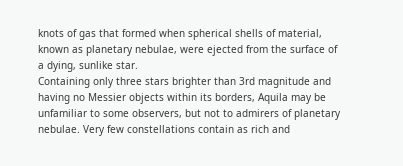knots of gas that formed when spherical shells of material, known as planetary nebulae, were ejected from the surface of a dying, sunlike star.
Containing only three stars brighter than 3rd magnitude and having no Messier objects within its borders, Aquila may be unfamiliar to some observers, but not to admirers of planetary nebulae. Very few constellations contain as rich and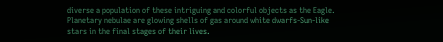diverse a population of these intriguing and colorful objects as the Eagle.
Planetary nebulae are glowing shells of gas around white dwarfs-Sun-like stars in the final stages of their lives.